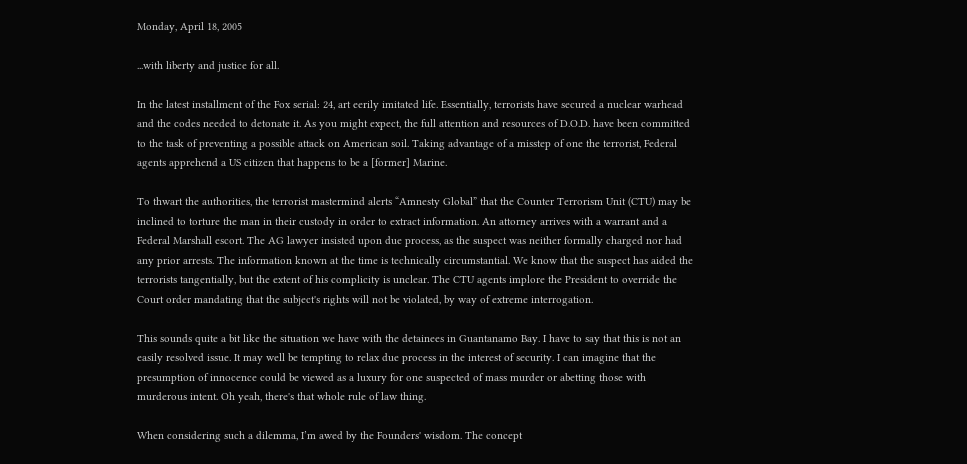Monday, April 18, 2005

...with liberty and justice for all.

In the latest installment of the Fox serial: 24, art eerily imitated life. Essentially, terrorists have secured a nuclear warhead and the codes needed to detonate it. As you might expect, the full attention and resources of D.O.D. have been committed to the task of preventing a possible attack on American soil. Taking advantage of a misstep of one the terrorist, Federal agents apprehend a US citizen that happens to be a [former] Marine.

To thwart the authorities, the terrorist mastermind alerts “Amnesty Global” that the Counter Terrorism Unit (CTU) may be inclined to torture the man in their custody in order to extract information. An attorney arrives with a warrant and a Federal Marshall escort. The AG lawyer insisted upon due process, as the suspect was neither formally charged nor had any prior arrests. The information known at the time is technically circumstantial. We know that the suspect has aided the terrorists tangentially, but the extent of his complicity is unclear. The CTU agents implore the President to override the Court order mandating that the subject's rights will not be violated, by way of extreme interrogation.

This sounds quite a bit like the situation we have with the detainees in Guantanamo Bay. I have to say that this is not an easily resolved issue. It may well be tempting to relax due process in the interest of security. I can imagine that the presumption of innocence could be viewed as a luxury for one suspected of mass murder or abetting those with murderous intent. Oh yeah, there's that whole rule of law thing.

When considering such a dilemma, I’m awed by the Founders' wisdom. The concept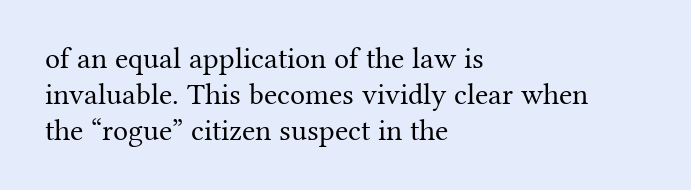of an equal application of the law is invaluable. This becomes vividly clear when the “rogue” citizen suspect in the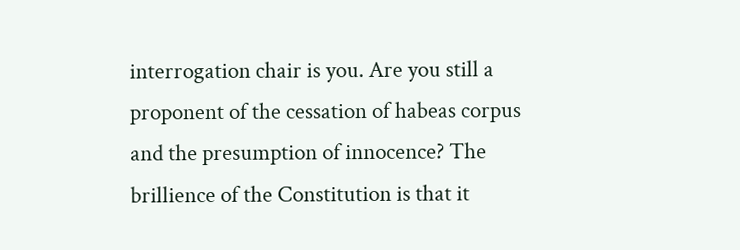interrogation chair is you. Are you still a proponent of the cessation of habeas corpus and the presumption of innocence? The brillience of the Constitution is that it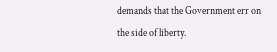demands that the Government err on the side of liberty.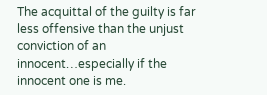The acquittal of the guilty is far less offensive than the unjust conviction of an innocent…especially if the innocent one is me.